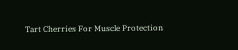Tart Cherries For Muscle Protection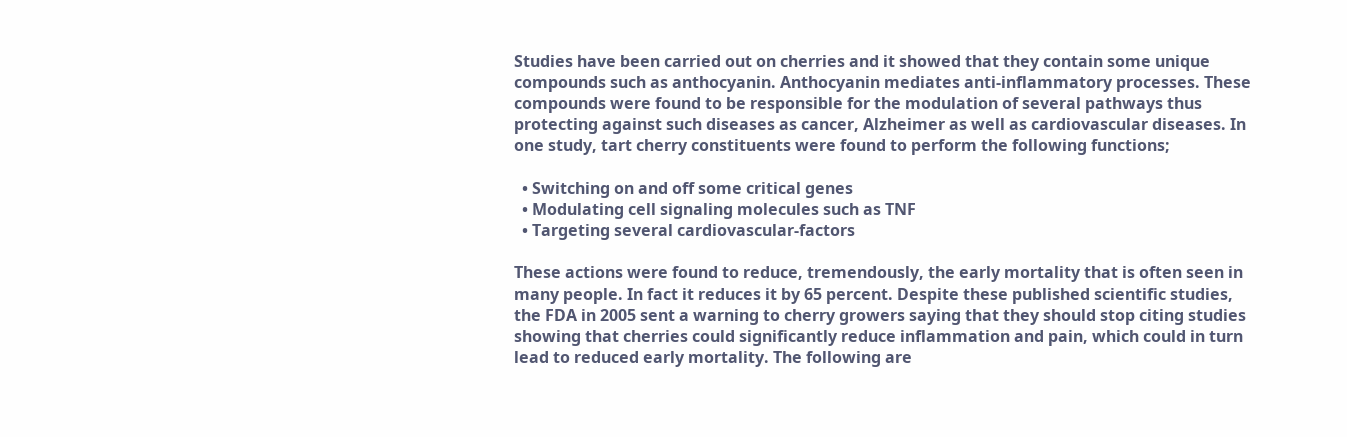Studies have been carried out on cherries and it showed that they contain some unique compounds such as anthocyanin. Anthocyanin mediates anti-inflammatory processes. These compounds were found to be responsible for the modulation of several pathways thus protecting against such diseases as cancer, Alzheimer as well as cardiovascular diseases. In one study, tart cherry constituents were found to perform the following functions;

  • Switching on and off some critical genes
  • Modulating cell signaling molecules such as TNF
  • Targeting several cardiovascular-factors

These actions were found to reduce, tremendously, the early mortality that is often seen in many people. In fact it reduces it by 65 percent. Despite these published scientific studies, the FDA in 2005 sent a warning to cherry growers saying that they should stop citing studies showing that cherries could significantly reduce inflammation and pain, which could in turn lead to reduced early mortality. The following are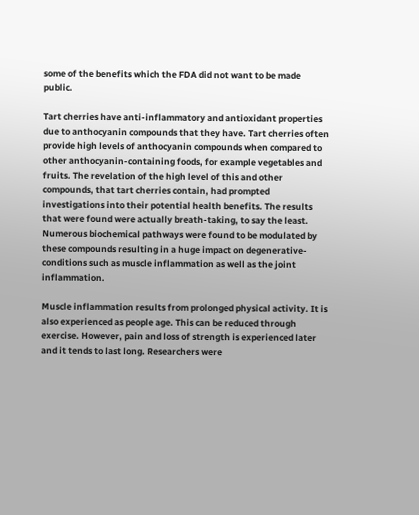some of the benefits which the FDA did not want to be made public.

Tart cherries have anti-inflammatory and antioxidant properties due to anthocyanin compounds that they have. Tart cherries often provide high levels of anthocyanin compounds when compared to other anthocyanin-containing foods, for example vegetables and fruits. The revelation of the high level of this and other compounds, that tart cherries contain, had prompted investigations into their potential health benefits. The results that were found were actually breath-taking, to say the least. Numerous biochemical pathways were found to be modulated by these compounds resulting in a huge impact on degenerative-conditions such as muscle inflammation as well as the joint inflammation.

Muscle inflammation results from prolonged physical activity. It is also experienced as people age. This can be reduced through exercise. However, pain and loss of strength is experienced later and it tends to last long. Researchers were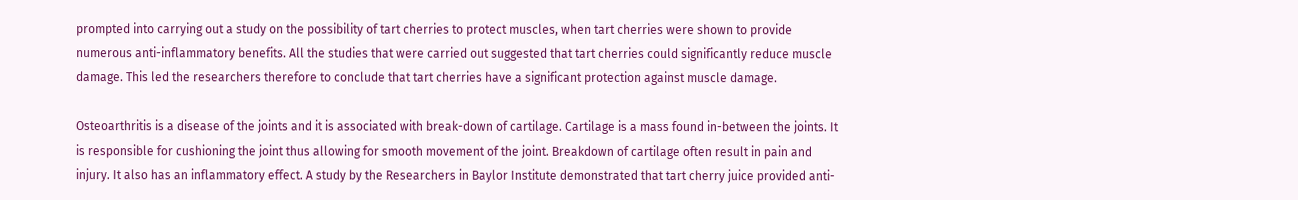prompted into carrying out a study on the possibility of tart cherries to protect muscles, when tart cherries were shown to provide numerous anti-inflammatory benefits. All the studies that were carried out suggested that tart cherries could significantly reduce muscle damage. This led the researchers therefore to conclude that tart cherries have a significant protection against muscle damage.

Osteoarthritis is a disease of the joints and it is associated with break-down of cartilage. Cartilage is a mass found in-between the joints. It is responsible for cushioning the joint thus allowing for smooth movement of the joint. Breakdown of cartilage often result in pain and injury. It also has an inflammatory effect. A study by the Researchers in Baylor Institute demonstrated that tart cherry juice provided anti-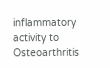inflammatory activity to Osteoarthritis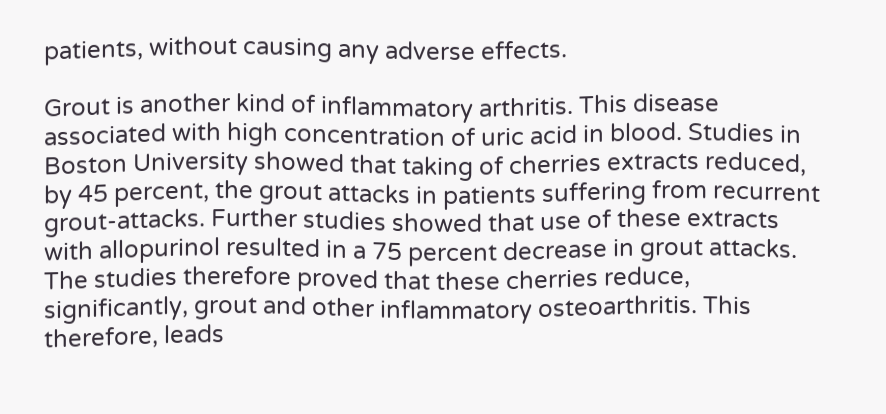patients, without causing any adverse effects.

Grout is another kind of inflammatory arthritis. This disease associated with high concentration of uric acid in blood. Studies in Boston University showed that taking of cherries extracts reduced, by 45 percent, the grout attacks in patients suffering from recurrent grout-attacks. Further studies showed that use of these extracts with allopurinol resulted in a 75 percent decrease in grout attacks. The studies therefore proved that these cherries reduce, significantly, grout and other inflammatory osteoarthritis. This therefore, leads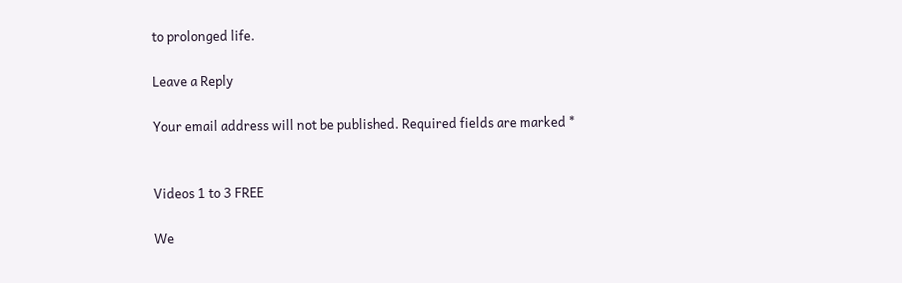to prolonged life.

Leave a Reply

Your email address will not be published. Required fields are marked *


Videos 1 to 3 FREE

We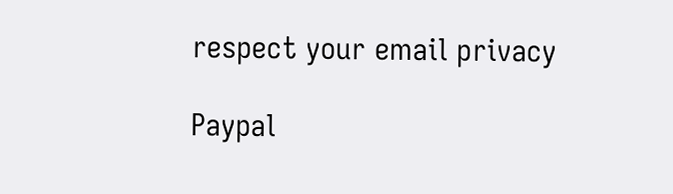respect your email privacy

Paypal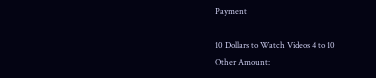Payment

10 Dollars to Watch Videos 4 to 10
Other Amount: